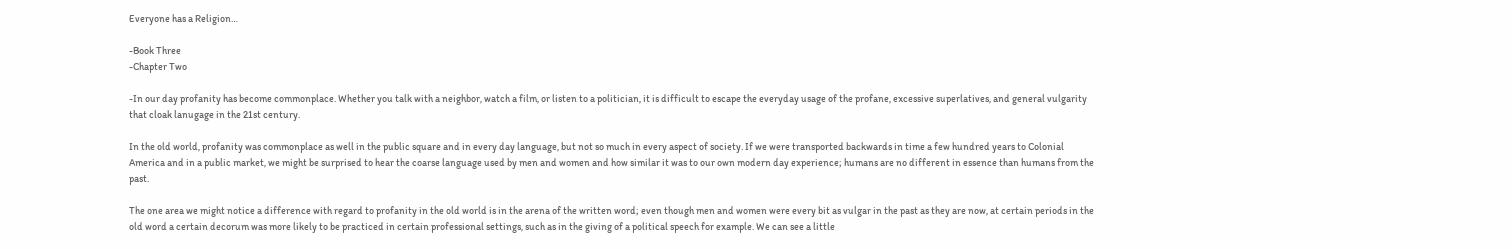Everyone has a Religion…

-Book Three
-Chapter Two

-In our day profanity has become commonplace. Whether you talk with a neighbor, watch a film, or listen to a politician, it is difficult to escape the everyday usage of the profane, excessive superlatives, and general vulgarity that cloak lanugage in the 21st century.

In the old world, profanity was commonplace as well in the public square and in every day language, but not so much in every aspect of society. If we were transported backwards in time a few hundred years to Colonial America and in a public market, we might be surprised to hear the coarse language used by men and women and how similar it was to our own modern day experience; humans are no different in essence than humans from the past.

The one area we might notice a difference with regard to profanity in the old world is in the arena of the written word; even though men and women were every bit as vulgar in the past as they are now, at certain periods in the old word a certain decorum was more likely to be practiced in certain professional settings, such as in the giving of a political speech for example. We can see a little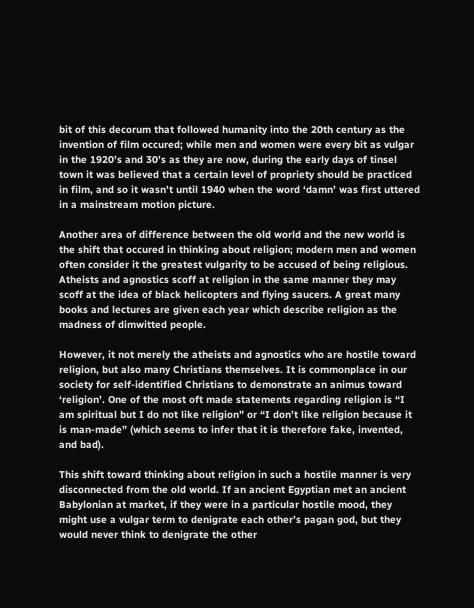bit of this decorum that followed humanity into the 20th century as the invention of film occured; while men and women were every bit as vulgar in the 1920’s and 30’s as they are now, during the early days of tinsel town it was believed that a certain level of propriety should be practiced in film, and so it wasn’t until 1940 when the word ‘damn’ was first uttered in a mainstream motion picture.

Another area of difference between the old world and the new world is the shift that occured in thinking about religion; modern men and women often consider it the greatest vulgarity to be accused of being religious. Atheists and agnostics scoff at religion in the same manner they may scoff at the idea of black helicopters and flying saucers. A great many books and lectures are given each year which describe religion as the madness of dimwitted people.

However, it not merely the atheists and agnostics who are hostile toward religion, but also many Christians themselves. It is commonplace in our society for self-identified Christians to demonstrate an animus toward ‘religion’. One of the most oft made statements regarding religion is “I am spiritual but I do not like religion” or “I don’t like religion because it is man-made” (which seems to infer that it is therefore fake, invented, and bad).

This shift toward thinking about religion in such a hostile manner is very disconnected from the old world. If an ancient Egyptian met an ancient Babylonian at market, if they were in a particular hostile mood, they might use a vulgar term to denigrate each other’s pagan god, but they would never think to denigrate the other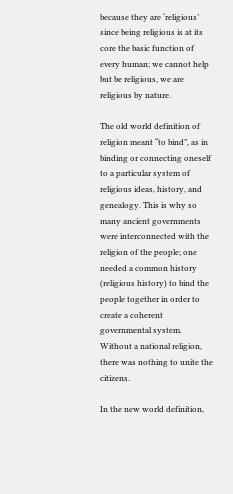because they are ‘religious’ since being religious is at its core the basic function of every human; we cannot help but be religious, we are religious by nature.

The old world definition of religion meant “to bind”, as in binding or connecting oneself to a particular system of religious ideas, history, and genealogy. This is why so many ancient governments were interconnected with the religion of the people; one needed a common history (religious history) to bind the people together in order to create a coherent governmental system. Without a national religion, there was nothing to unite the citizens.

In the new world definition,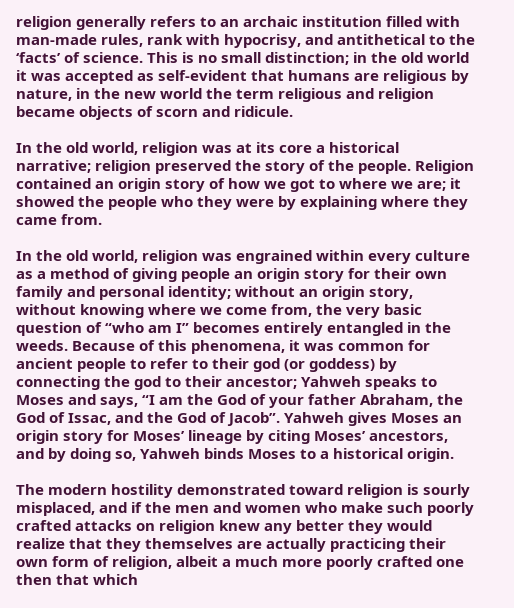religion generally refers to an archaic institution filled with man-made rules, rank with hypocrisy, and antithetical to the ‘facts’ of science. This is no small distinction; in the old world it was accepted as self-evident that humans are religious by nature, in the new world the term religious and religion became objects of scorn and ridicule.

In the old world, religion was at its core a historical narrative; religion preserved the story of the people. Religion contained an origin story of how we got to where we are; it showed the people who they were by explaining where they came from.

In the old world, religion was engrained within every culture as a method of giving people an origin story for their own family and personal identity; without an origin story, without knowing where we come from, the very basic question of “who am I” becomes entirely entangled in the weeds. Because of this phenomena, it was common for ancient people to refer to their god (or goddess) by connecting the god to their ancestor; Yahweh speaks to Moses and says, “I am the God of your father Abraham, the God of Issac, and the God of Jacob”. Yahweh gives Moses an origin story for Moses’ lineage by citing Moses’ ancestors, and by doing so, Yahweh binds Moses to a historical origin.

The modern hostility demonstrated toward religion is sourly misplaced, and if the men and women who make such poorly crafted attacks on religion knew any better they would realize that they themselves are actually practicing their own form of religion, albeit a much more poorly crafted one then that which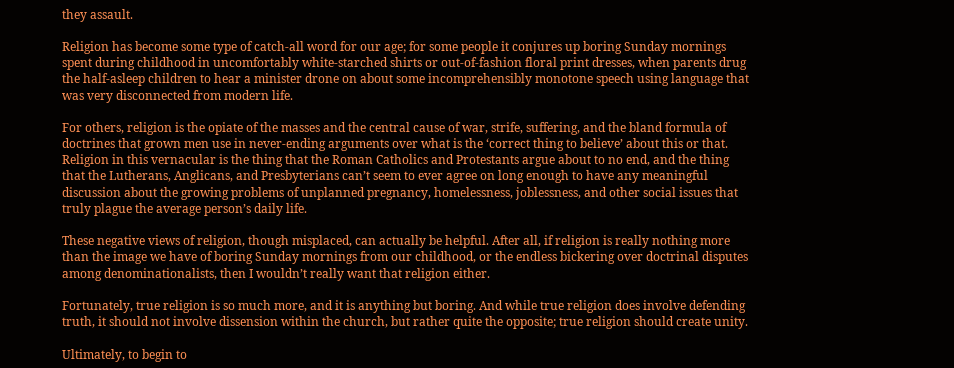they assault.

Religion has become some type of catch-all word for our age; for some people it conjures up boring Sunday mornings spent during childhood in uncomfortably white-starched shirts or out-of-fashion floral print dresses, when parents drug the half-asleep children to hear a minister drone on about some incomprehensibly monotone speech using language that was very disconnected from modern life.

For others, religion is the opiate of the masses and the central cause of war, strife, suffering, and the bland formula of doctrines that grown men use in never-ending arguments over what is the ‘correct thing to believe’ about this or that. Religion in this vernacular is the thing that the Roman Catholics and Protestants argue about to no end, and the thing that the Lutherans, Anglicans, and Presbyterians can’t seem to ever agree on long enough to have any meaningful discussion about the growing problems of unplanned pregnancy, homelessness, joblessness, and other social issues that truly plague the average person’s daily life.

These negative views of religion, though misplaced, can actually be helpful. After all, if religion is really nothing more than the image we have of boring Sunday mornings from our childhood, or the endless bickering over doctrinal disputes among denominationalists, then I wouldn’t really want that religion either.

Fortunately, true religion is so much more, and it is anything but boring. And while true religion does involve defending truth, it should not involve dissension within the church, but rather quite the opposite; true religion should create unity.

Ultimately, to begin to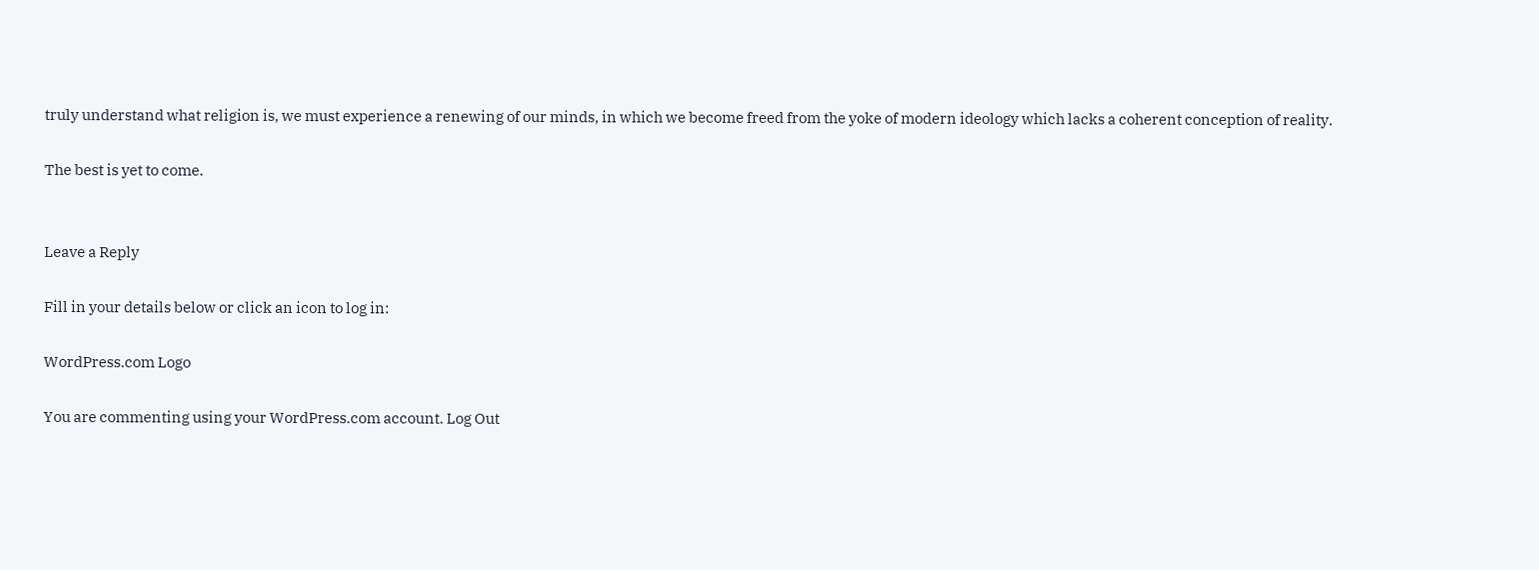truly understand what religion is, we must experience a renewing of our minds, in which we become freed from the yoke of modern ideology which lacks a coherent conception of reality.

The best is yet to come.


Leave a Reply

Fill in your details below or click an icon to log in:

WordPress.com Logo

You are commenting using your WordPress.com account. Log Out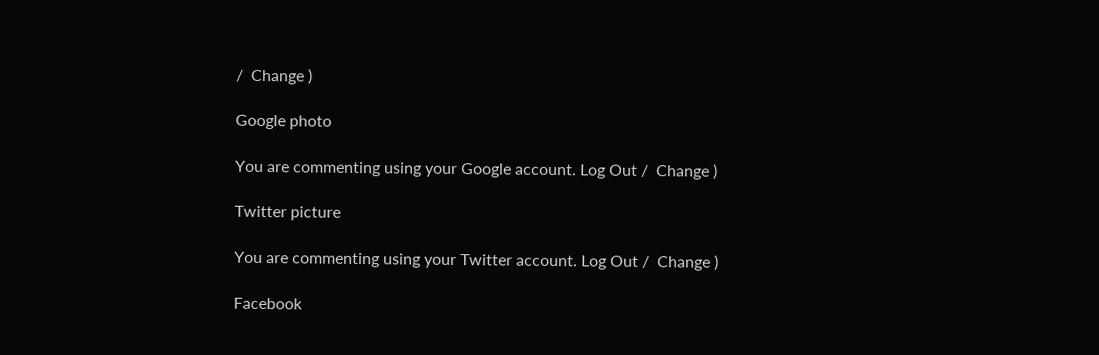/  Change )

Google photo

You are commenting using your Google account. Log Out /  Change )

Twitter picture

You are commenting using your Twitter account. Log Out /  Change )

Facebook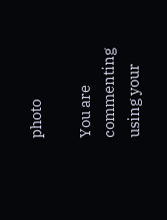photo

You are commenting using your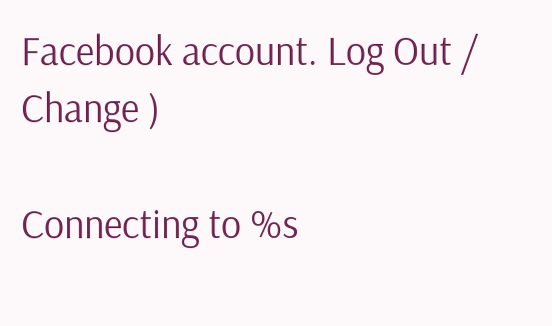Facebook account. Log Out /  Change )

Connecting to %s